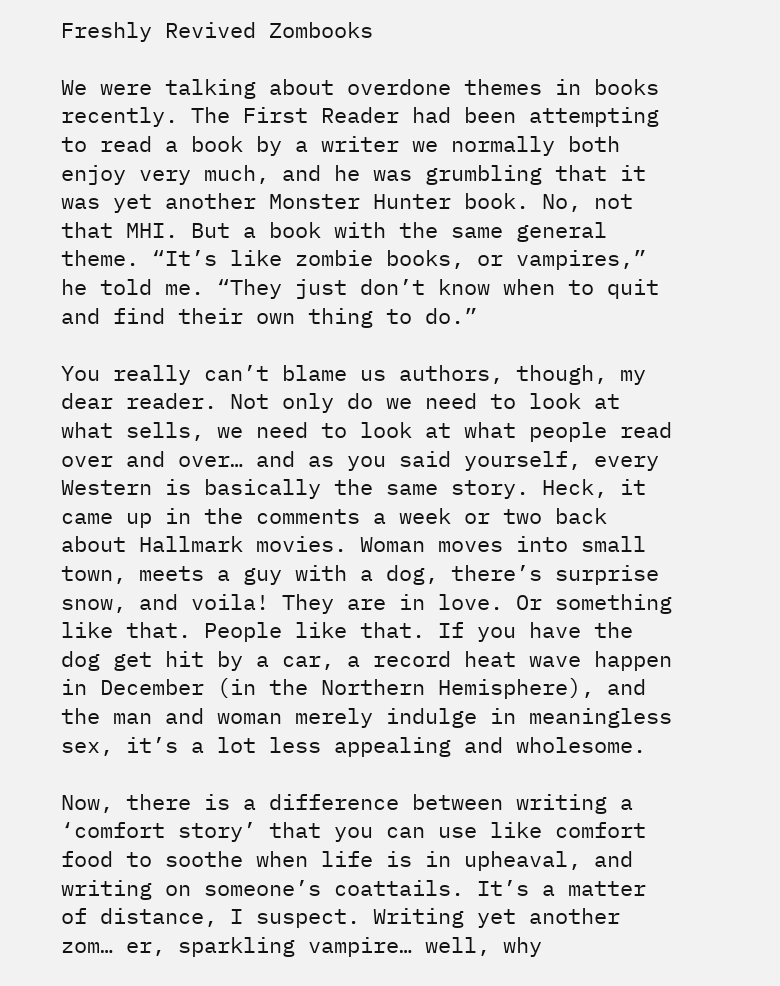Freshly Revived Zombooks

We were talking about overdone themes in books recently. The First Reader had been attempting to read a book by a writer we normally both enjoy very much, and he was grumbling that it was yet another Monster Hunter book. No, not that MHI. But a book with the same general theme. “It’s like zombie books, or vampires,” he told me. “They just don’t know when to quit and find their own thing to do.”

You really can’t blame us authors, though, my dear reader. Not only do we need to look at what sells, we need to look at what people read over and over… and as you said yourself, every Western is basically the same story. Heck, it came up in the comments a week or two back about Hallmark movies. Woman moves into small town, meets a guy with a dog, there’s surprise snow, and voila! They are in love. Or something like that. People like that. If you have the dog get hit by a car, a record heat wave happen in December (in the Northern Hemisphere), and the man and woman merely indulge in meaningless sex, it’s a lot less appealing and wholesome.

Now, there is a difference between writing a ‘comfort story’ that you can use like comfort food to soothe when life is in upheaval, and writing on someone’s coattails. It’s a matter of distance, I suspect. Writing yet another zom… er, sparkling vampire… well, why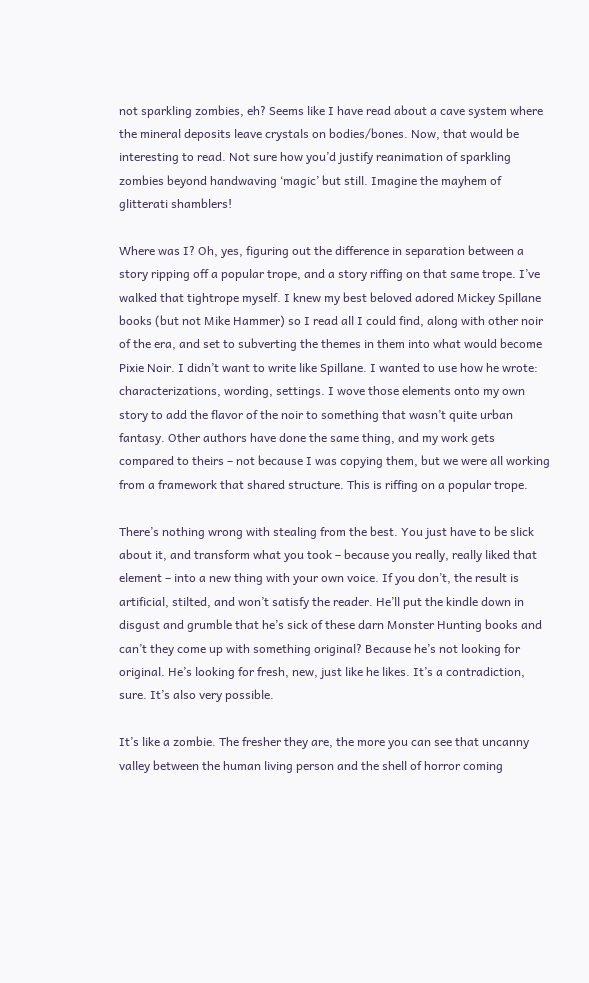not sparkling zombies, eh? Seems like I have read about a cave system where the mineral deposits leave crystals on bodies/bones. Now, that would be interesting to read. Not sure how you’d justify reanimation of sparkling zombies beyond handwaving ‘magic’ but still. Imagine the mayhem of glitterati shamblers!

Where was I? Oh, yes, figuring out the difference in separation between a story ripping off a popular trope, and a story riffing on that same trope. I’ve walked that tightrope myself. I knew my best beloved adored Mickey Spillane books (but not Mike Hammer) so I read all I could find, along with other noir of the era, and set to subverting the themes in them into what would become Pixie Noir. I didn’t want to write like Spillane. I wanted to use how he wrote: characterizations, wording, settings. I wove those elements onto my own story to add the flavor of the noir to something that wasn’t quite urban fantasy. Other authors have done the same thing, and my work gets compared to theirs – not because I was copying them, but we were all working from a framework that shared structure. This is riffing on a popular trope.

There’s nothing wrong with stealing from the best. You just have to be slick about it, and transform what you took – because you really, really liked that element – into a new thing with your own voice. If you don’t, the result is artificial, stilted, and won’t satisfy the reader. He’ll put the kindle down in disgust and grumble that he’s sick of these darn Monster Hunting books and can’t they come up with something original? Because he’s not looking for original. He’s looking for fresh, new, just like he likes. It’s a contradiction, sure. It’s also very possible.

It’s like a zombie. The fresher they are, the more you can see that uncanny valley between the human living person and the shell of horror coming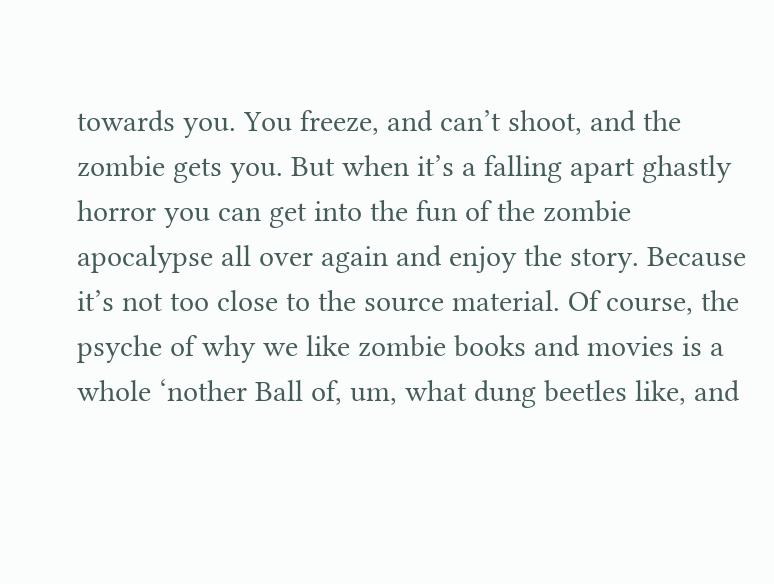towards you. You freeze, and can’t shoot, and the zombie gets you. But when it’s a falling apart ghastly horror you can get into the fun of the zombie apocalypse all over again and enjoy the story. Because it’s not too close to the source material. Of course, the psyche of why we like zombie books and movies is a whole ‘nother Ball of, um, what dung beetles like, and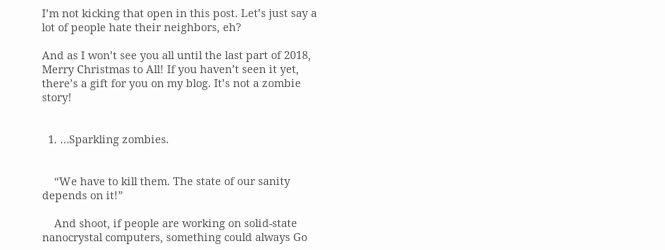I’m not kicking that open in this post. Let’s just say a lot of people hate their neighbors, eh?

And as I won’t see you all until the last part of 2018, Merry Christmas to All! If you haven’t seen it yet, there’s a gift for you on my blog. It’s not a zombie story!


  1. …Sparkling zombies.


    “We have to kill them. The state of our sanity depends on it!”

    And shoot, if people are working on solid-state nanocrystal computers, something could always Go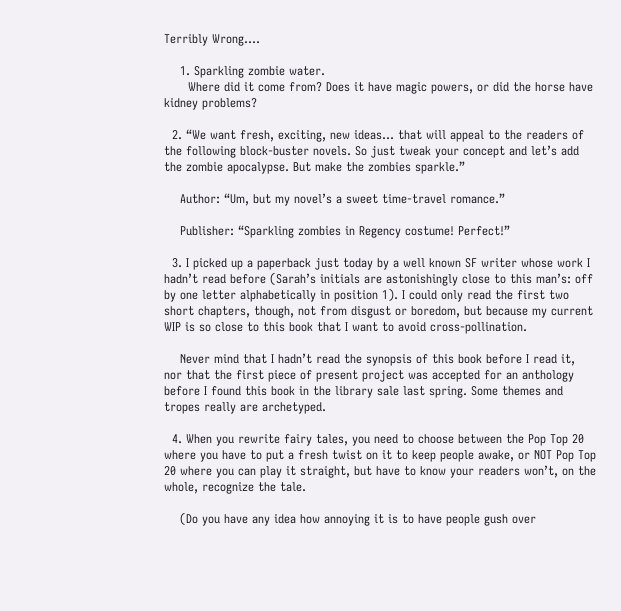Terribly Wrong….

    1. Sparkling zombie water.
      Where did it come from? Does it have magic powers, or did the horse have kidney problems?

  2. “We want fresh, exciting, new ideas… that will appeal to the readers of the following block-buster novels. So just tweak your concept and let’s add the zombie apocalypse. But make the zombies sparkle.”

    Author: “Um, but my novel’s a sweet time-travel romance.”

    Publisher: “Sparkling zombies in Regency costume! Perfect!”

  3. I picked up a paperback just today by a well known SF writer whose work I hadn’t read before (Sarah’s initials are astonishingly close to this man’s: off by one letter alphabetically in position 1). I could only read the first two short chapters, though, not from disgust or boredom, but because my current WIP is so close to this book that I want to avoid cross-pollination.

    Never mind that I hadn’t read the synopsis of this book before I read it, nor that the first piece of present project was accepted for an anthology before I found this book in the library sale last spring. Some themes and tropes really are archetyped.

  4. When you rewrite fairy tales, you need to choose between the Pop Top 20 where you have to put a fresh twist on it to keep people awake, or NOT Pop Top 20 where you can play it straight, but have to know your readers won’t, on the whole, recognize the tale.

    (Do you have any idea how annoying it is to have people gush over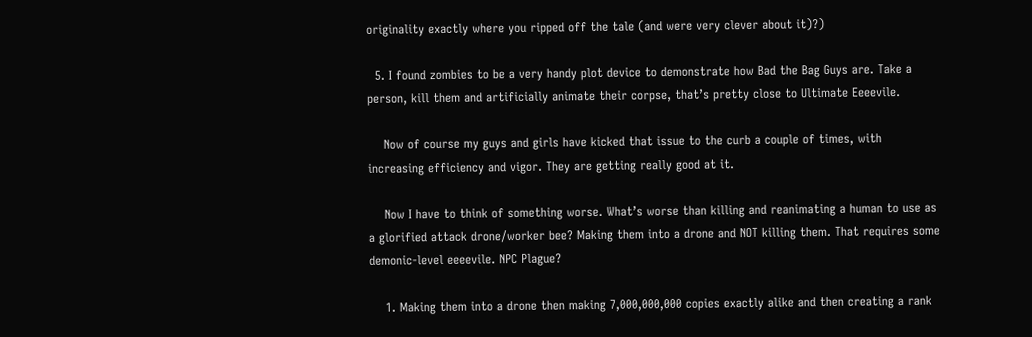originality exactly where you ripped off the tale (and were very clever about it)?)

  5. I found zombies to be a very handy plot device to demonstrate how Bad the Bag Guys are. Take a person, kill them and artificially animate their corpse, that’s pretty close to Ultimate Eeeevile.

    Now of course my guys and girls have kicked that issue to the curb a couple of times, with increasing efficiency and vigor. They are getting really good at it.

    Now I have to think of something worse. What’s worse than killing and reanimating a human to use as a glorified attack drone/worker bee? Making them into a drone and NOT killing them. That requires some demonic-level eeeevile. NPC Plague?

    1. Making them into a drone then making 7,000,000,000 copies exactly alike and then creating a rank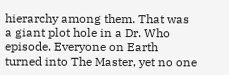hierarchy among them. That was a giant plot hole in a Dr. Who episode. Everyone on Earth turned into The Master, yet no one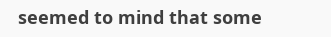seemed to mind that some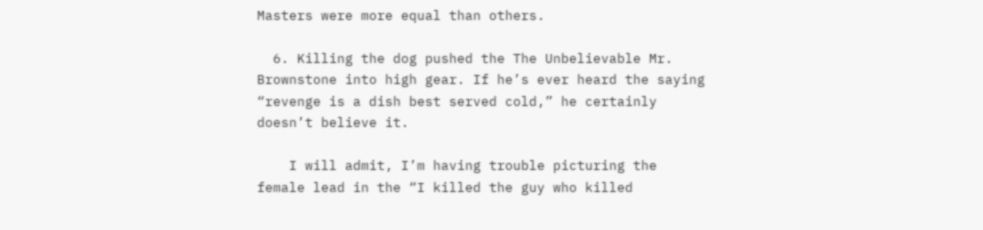Masters were more equal than others.

  6. Killing the dog pushed the The Unbelievable Mr. Brownstone into high gear. If he’s ever heard the saying “revenge is a dish best served cold,” he certainly doesn’t believe it.

    I will admit, I’m having trouble picturing the female lead in the “I killed the guy who killed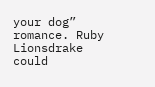your dog” romance. Ruby Lionsdrake could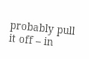probably pull it off – in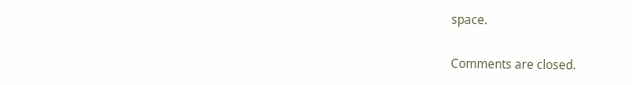space.

Comments are closed.